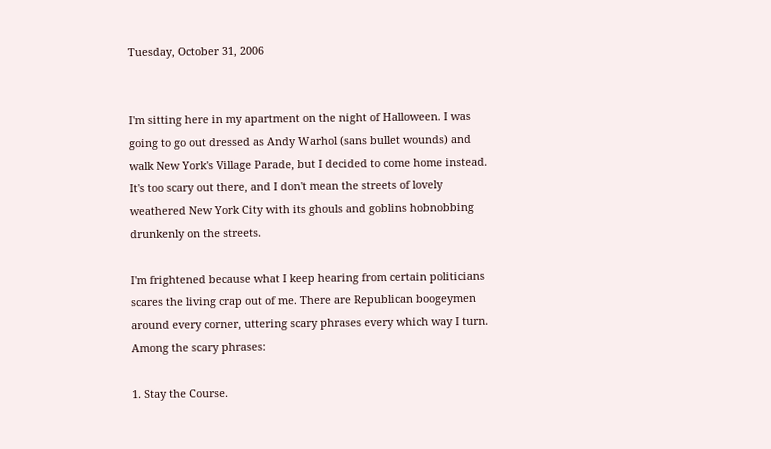Tuesday, October 31, 2006


I'm sitting here in my apartment on the night of Halloween. I was going to go out dressed as Andy Warhol (sans bullet wounds) and walk New York's Village Parade, but I decided to come home instead. It's too scary out there, and I don't mean the streets of lovely weathered New York City with its ghouls and goblins hobnobbing drunkenly on the streets.

I'm frightened because what I keep hearing from certain politicians scares the living crap out of me. There are Republican boogeymen around every corner, uttering scary phrases every which way I turn. Among the scary phrases:

1. Stay the Course.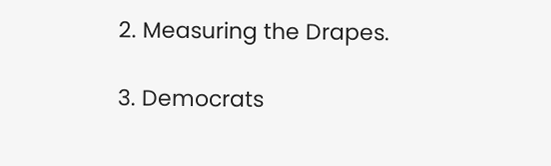2. Measuring the Drapes.

3. Democrats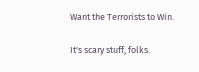Want the Terrorists to Win.

It's scary stuff, folks.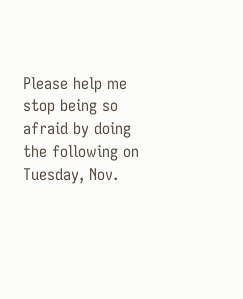Please help me stop being so afraid by doing the following on Tuesday, Nov.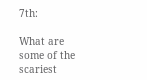7th:

What are some of the scariest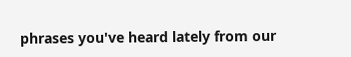phrases you've heard lately from our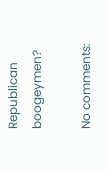Republican boogeymen?

No comments: